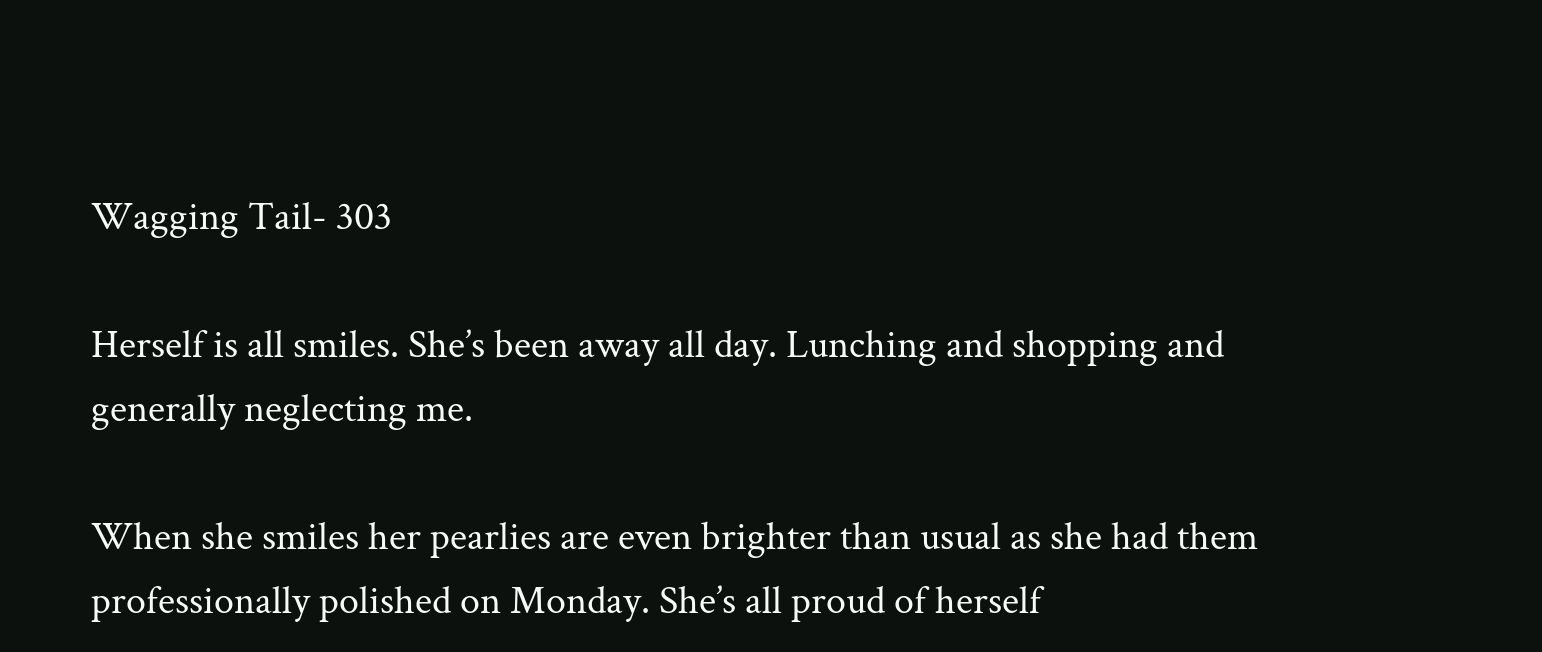Wagging Tail- 303

Herself is all smiles. She’s been away all day. Lunching and shopping and generally neglecting me.

When she smiles her pearlies are even brighter than usual as she had them professionally polished on Monday. She’s all proud of herself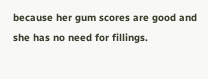because her gum scores are good and she has no need for fillings.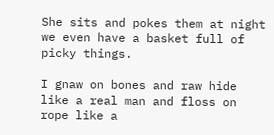She sits and pokes them at night we even have a basket full of picky things.

I gnaw on bones and raw hide like a real man and floss on rope like a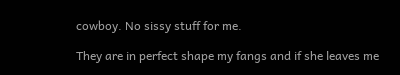cowboy. No sissy stuff for me.

They are in perfect shape my fangs and if she leaves me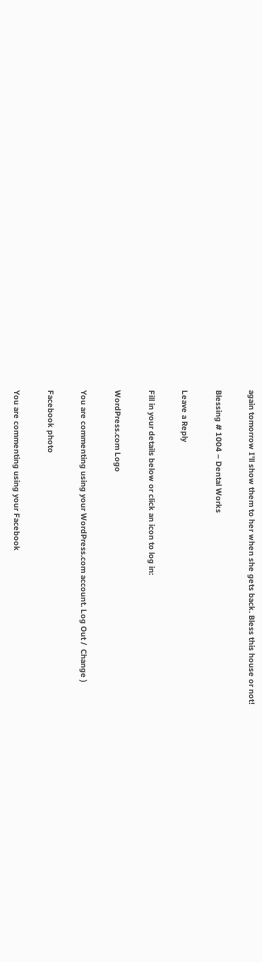again tomorrow I’ll show them to her when she gets back. Bless this house or not!

Blessing # 1004 – Dental Works

Leave a Reply

Fill in your details below or click an icon to log in:

WordPress.com Logo

You are commenting using your WordPress.com account. Log Out /  Change )

Facebook photo

You are commenting using your Facebook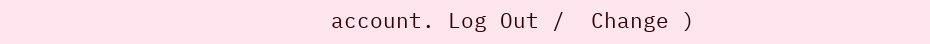account. Log Out /  Change )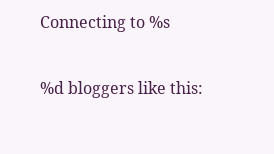Connecting to %s

%d bloggers like this: